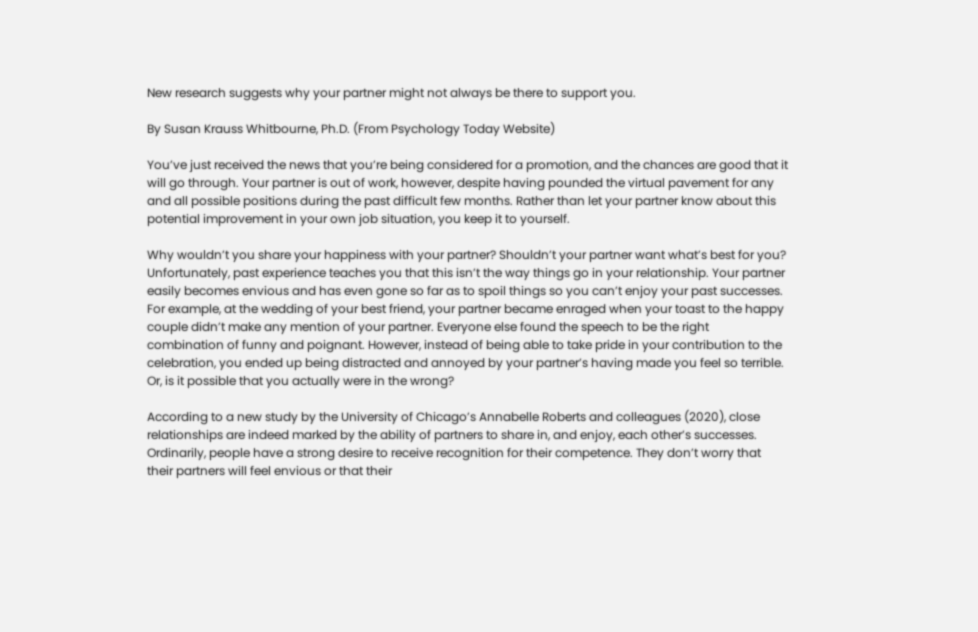New research suggests why your partner might not always be there to support you.

By Susan Krauss Whitbourne, Ph.D. (From Psychology Today Website)

You’ve just received the news that you’re being considered for a promotion, and the chances are good that it will go through. Your partner is out of work, however, despite having pounded the virtual pavement for any and all possible positions during the past difficult few months. Rather than let your partner know about this potential improvement in your own job situation, you keep it to yourself.

Why wouldn’t you share your happiness with your partner? Shouldn’t your partner want what’s best for you? Unfortunately, past experience teaches you that this isn’t the way things go in your relationship. Your partner easily becomes envious and has even gone so far as to spoil things so you can’t enjoy your past successes. For example, at the wedding of your best friend, your partner became enraged when your toast to the happy couple didn’t make any mention of your partner. Everyone else found the speech to be the right combination of funny and poignant. However, instead of being able to take pride in your contribution to the celebration, you ended up being distracted and annoyed by your partner’s having made you feel so terrible. Or, is it possible that you actually were in the wrong?

According to a new study by the University of Chicago’s Annabelle Roberts and colleagues (2020), close relationships are indeed marked by the ability of partners to share in, and enjoy, each other’s successes. Ordinarily, people have a strong desire to receive recognition for their competence. They don’t worry that their partners will feel envious or that their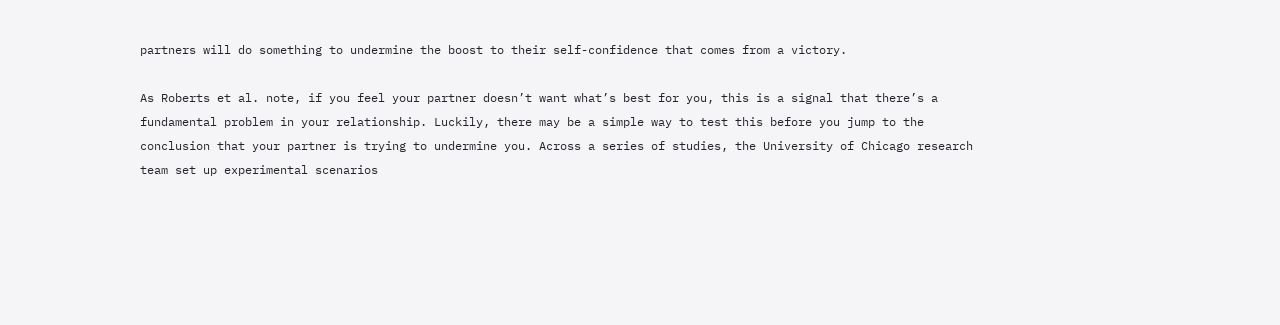partners will do something to undermine the boost to their self-confidence that comes from a victory.

As Roberts et al. note, if you feel your partner doesn’t want what’s best for you, this is a signal that there’s a fundamental problem in your relationship. Luckily, there may be a simple way to test this before you jump to the conclusion that your partner is trying to undermine you. Across a series of studies, the University of Chicago research team set up experimental scenarios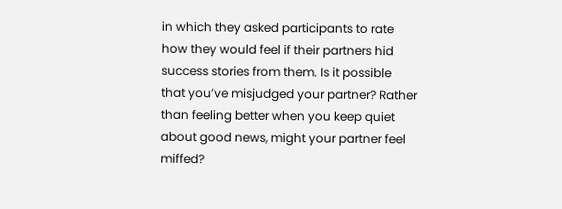in which they asked participants to rate how they would feel if their partners hid success stories from them. Is it possible that you’ve misjudged your partner? Rather than feeling better when you keep quiet about good news, might your partner feel miffed?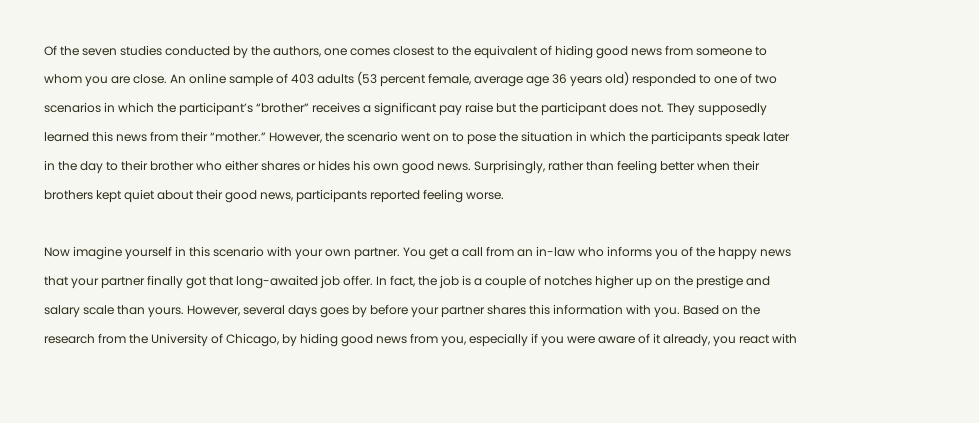Of the seven studies conducted by the authors, one comes closest to the equivalent of hiding good news from someone to whom you are close. An online sample of 403 adults (53 percent female, average age 36 years old) responded to one of two scenarios in which the participant’s “brother” receives a significant pay raise but the participant does not. They supposedly learned this news from their “mother.” However, the scenario went on to pose the situation in which the participants speak later in the day to their brother who either shares or hides his own good news. Surprisingly, rather than feeling better when their brothers kept quiet about their good news, participants reported feeling worse.

Now imagine yourself in this scenario with your own partner. You get a call from an in-law who informs you of the happy news that your partner finally got that long-awaited job offer. In fact, the job is a couple of notches higher up on the prestige and salary scale than yours. However, several days goes by before your partner shares this information with you. Based on the research from the University of Chicago, by hiding good news from you, especially if you were aware of it already, you react with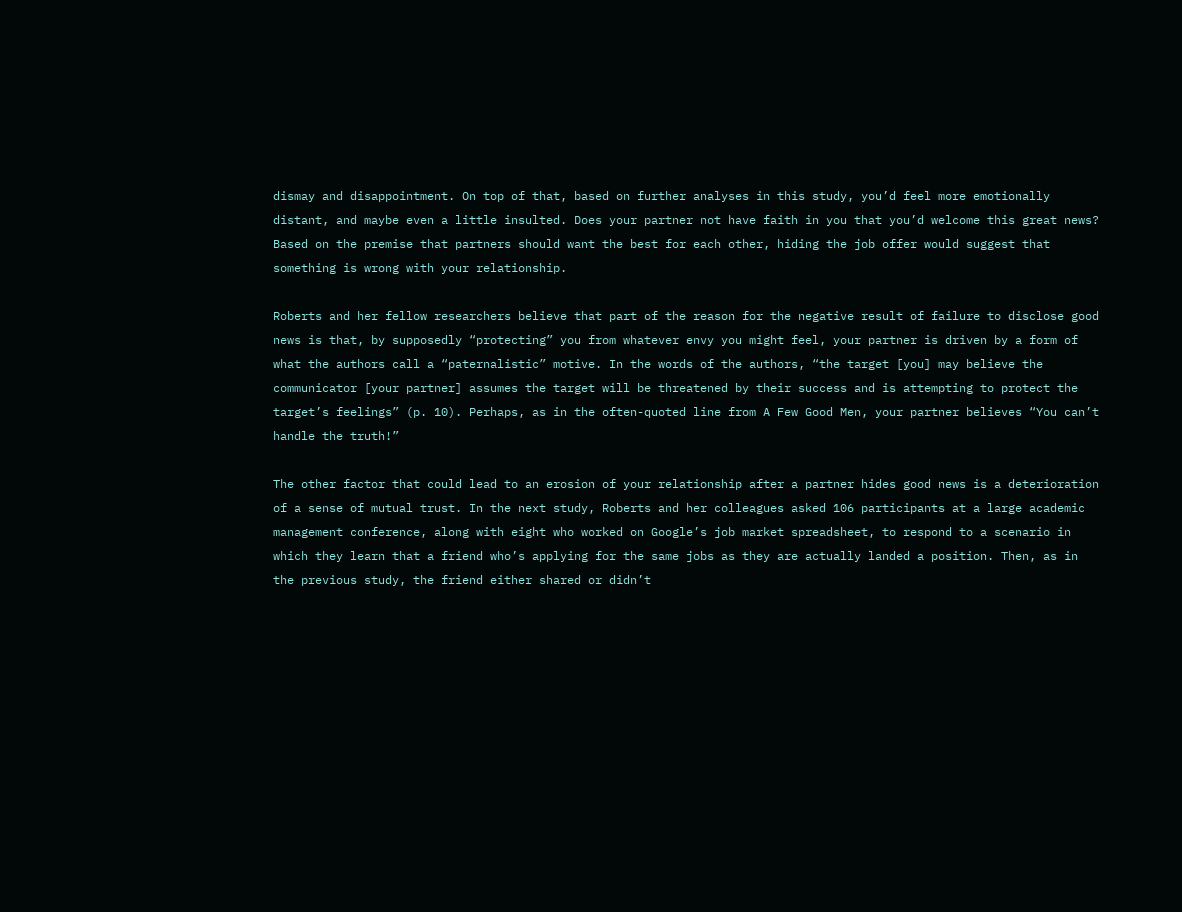dismay and disappointment. On top of that, based on further analyses in this study, you’d feel more emotionally distant, and maybe even a little insulted. Does your partner not have faith in you that you’d welcome this great news? Based on the premise that partners should want the best for each other, hiding the job offer would suggest that something is wrong with your relationship.

Roberts and her fellow researchers believe that part of the reason for the negative result of failure to disclose good news is that, by supposedly “protecting” you from whatever envy you might feel, your partner is driven by a form of what the authors call a “paternalistic” motive. In the words of the authors, “the target [you] may believe the communicator [your partner] assumes the target will be threatened by their success and is attempting to protect the target’s feelings” (p. 10). Perhaps, as in the often-quoted line from A Few Good Men, your partner believes “You can’t handle the truth!”

The other factor that could lead to an erosion of your relationship after a partner hides good news is a deterioration of a sense of mutual trust. In the next study, Roberts and her colleagues asked 106 participants at a large academic management conference, along with eight who worked on Google’s job market spreadsheet, to respond to a scenario in which they learn that a friend who’s applying for the same jobs as they are actually landed a position. Then, as in the previous study, the friend either shared or didn’t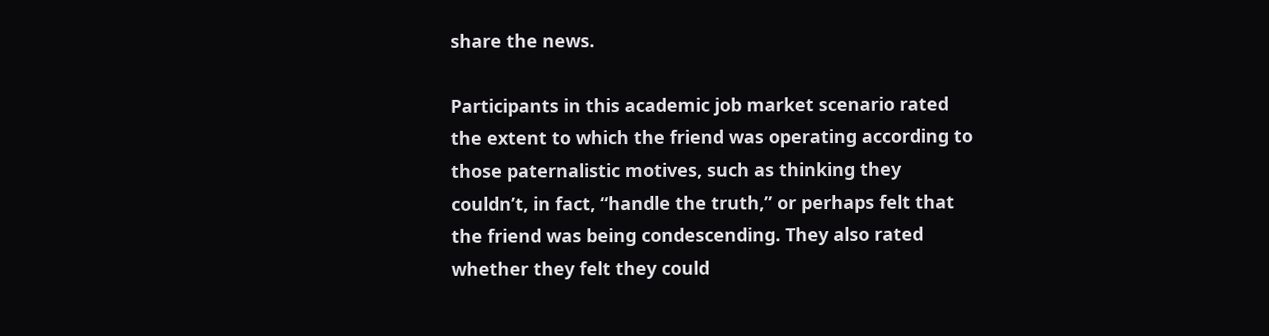share the news.

Participants in this academic job market scenario rated the extent to which the friend was operating according to those paternalistic motives, such as thinking they couldn’t, in fact, “handle the truth,” or perhaps felt that the friend was being condescending. They also rated whether they felt they could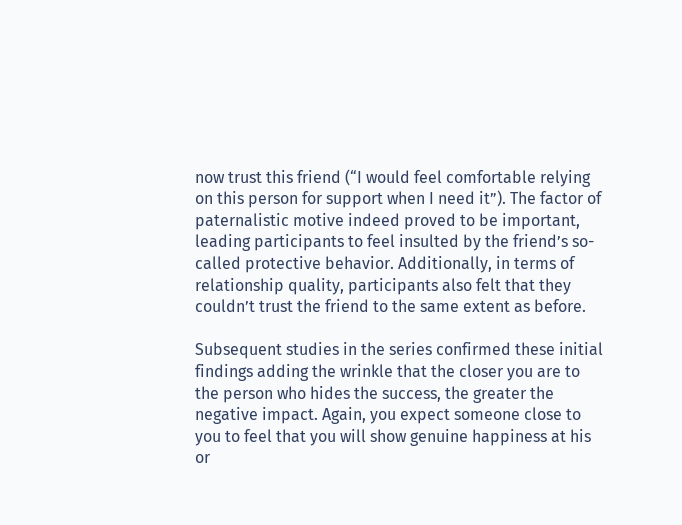now trust this friend (“I would feel comfortable relying on this person for support when I need it”). The factor of paternalistic motive indeed proved to be important, leading participants to feel insulted by the friend’s so-called protective behavior. Additionally, in terms of relationship quality, participants also felt that they couldn’t trust the friend to the same extent as before.

Subsequent studies in the series confirmed these initial findings adding the wrinkle that the closer you are to the person who hides the success, the greater the negative impact. Again, you expect someone close to you to feel that you will show genuine happiness at his or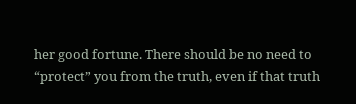her good fortune. There should be no need to “protect” you from the truth, even if that truth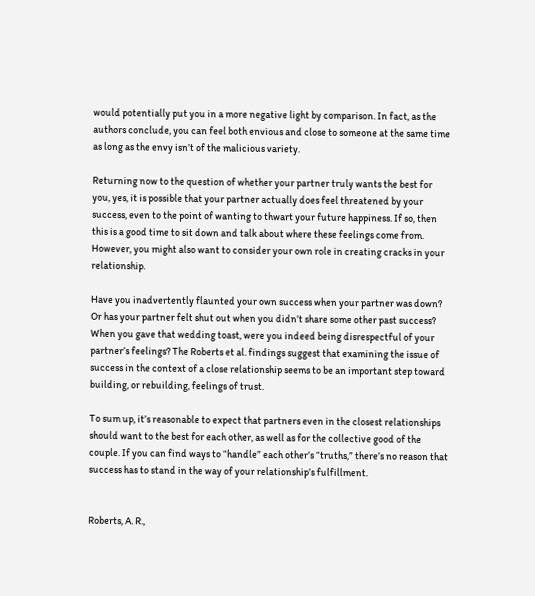would potentially put you in a more negative light by comparison. In fact, as the authors conclude, you can feel both envious and close to someone at the same time as long as the envy isn’t of the malicious variety.

Returning now to the question of whether your partner truly wants the best for you, yes, it is possible that your partner actually does feel threatened by your success, even to the point of wanting to thwart your future happiness. If so, then this is a good time to sit down and talk about where these feelings come from. However, you might also want to consider your own role in creating cracks in your relationship.

Have you inadvertently flaunted your own success when your partner was down? Or has your partner felt shut out when you didn’t share some other past success? When you gave that wedding toast, were you indeed being disrespectful of your partner’s feelings? The Roberts et al. findings suggest that examining the issue of success in the context of a close relationship seems to be an important step toward building, or rebuilding, feelings of trust.

To sum up, it’s reasonable to expect that partners even in the closest relationships should want to the best for each other, as well as for the collective good of the couple. If you can find ways to “handle” each other’s “truths,” there’s no reason that success has to stand in the way of your relationship’s fulfillment.


Roberts, A. R.,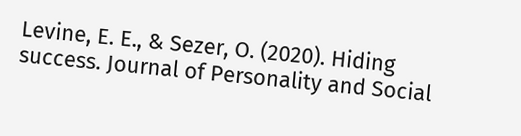Levine, E. E., & Sezer, O. (2020). Hiding success. Journal of Personality and Social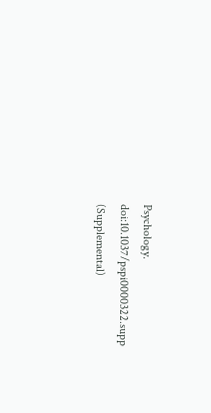Psychology. doi:10.1037/pspi0000322.supp (Supplemental)